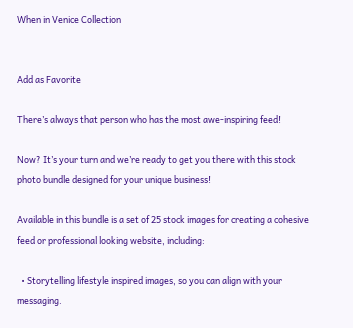When in Venice Collection


Add as Favorite

There’s always that person who has the most awe-inspiring feed!

Now? It’s your turn and we’re ready to get you there with this stock photo bundle designed for your unique business!

Available in this bundle is a set of 25 stock images for creating a cohesive feed or professional looking website, including:

  • Storytelling lifestyle inspired images, so you can align with your messaging.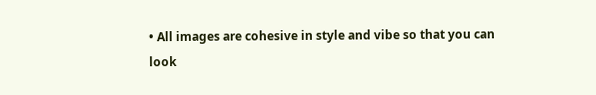• All images are cohesive in style and vibe so that you can look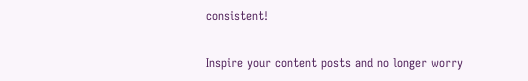consistent!

Inspire your content posts and no longer worry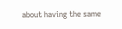about having the same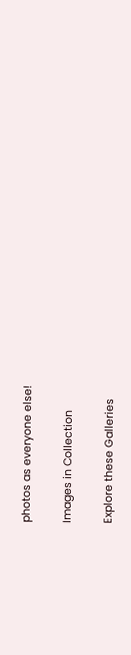photos as everyone else!

Images in Collection

Explore these Galleries